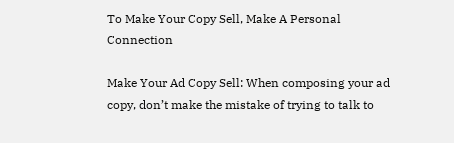To Make Your Copy Sell, Make A Personal Connection

Make Your Ad Copy Sell: When composing your ad copy, don’t make the mistake of trying to talk to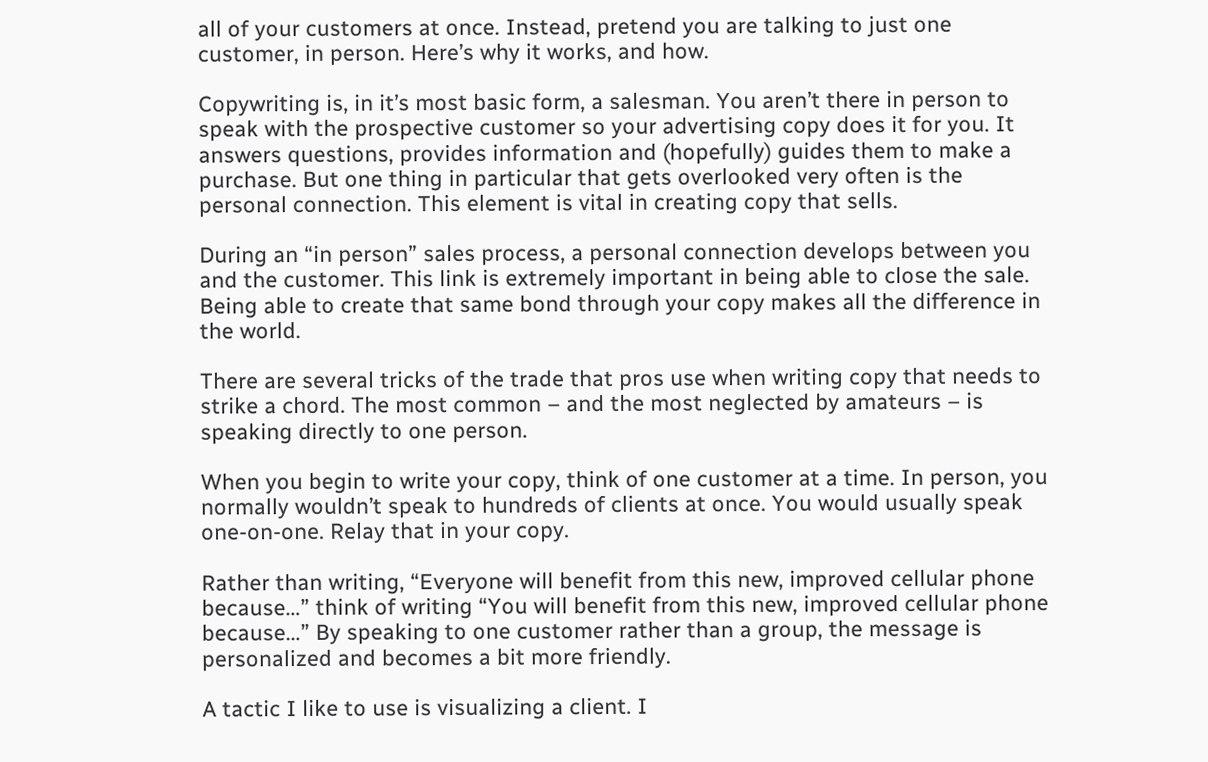all of your customers at once. Instead, pretend you are talking to just one customer, in person. Here’s why it works, and how.

Copywriting is, in it’s most basic form, a salesman. You aren’t there in person to speak with the prospective customer so your advertising copy does it for you. It answers questions, provides information and (hopefully) guides them to make a purchase. But one thing in particular that gets overlooked very often is the personal connection. This element is vital in creating copy that sells.

During an “in person” sales process, a personal connection develops between you and the customer. This link is extremely important in being able to close the sale. Being able to create that same bond through your copy makes all the difference in the world.

There are several tricks of the trade that pros use when writing copy that needs to strike a chord. The most common – and the most neglected by amateurs – is speaking directly to one person.

When you begin to write your copy, think of one customer at a time. In person, you normally wouldn’t speak to hundreds of clients at once. You would usually speak one-on-one. Relay that in your copy.

Rather than writing, “Everyone will benefit from this new, improved cellular phone because…” think of writing “You will benefit from this new, improved cellular phone because…” By speaking to one customer rather than a group, the message is personalized and becomes a bit more friendly.

A tactic I like to use is visualizing a client. I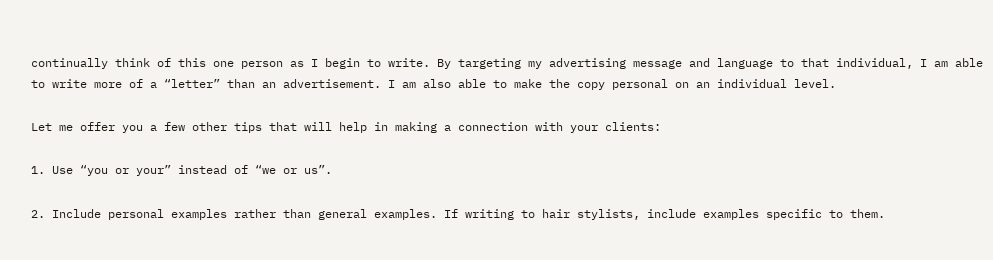continually think of this one person as I begin to write. By targeting my advertising message and language to that individual, I am able to write more of a “letter” than an advertisement. I am also able to make the copy personal on an individual level.

Let me offer you a few other tips that will help in making a connection with your clients:

1. Use “you or your” instead of “we or us”.

2. Include personal examples rather than general examples. If writing to hair stylists, include examples specific to them.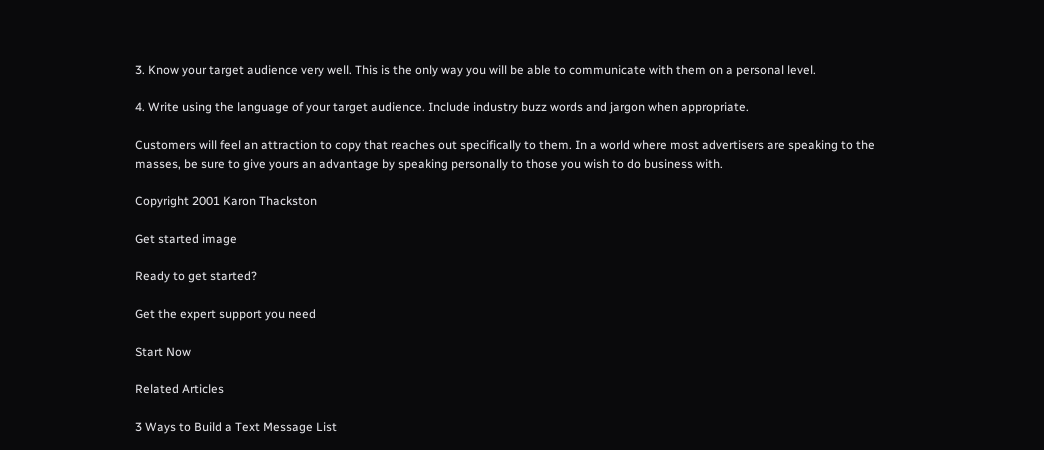3. Know your target audience very well. This is the only way you will be able to communicate with them on a personal level.

4. Write using the language of your target audience. Include industry buzz words and jargon when appropriate.

Customers will feel an attraction to copy that reaches out specifically to them. In a world where most advertisers are speaking to the masses, be sure to give yours an advantage by speaking personally to those you wish to do business with.

Copyright 2001 Karon Thackston

Get started image

Ready to get started?

Get the expert support you need

Start Now

Related Articles

3 Ways to Build a Text Message List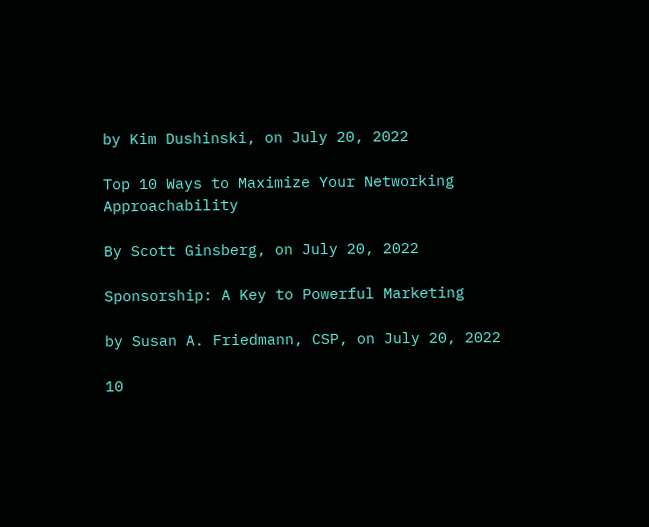by Kim Dushinski, on July 20, 2022

Top 10 Ways to Maximize Your Networking Approachability

By Scott Ginsberg, on July 20, 2022

Sponsorship: A Key to Powerful Marketing

by Susan A. Friedmann, CSP, on July 20, 2022

10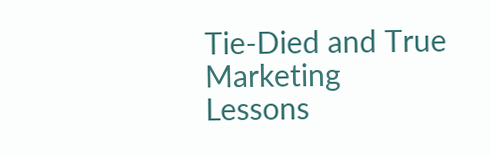Tie-Died and True Marketing Lessons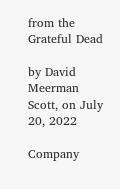from the Grateful Dead

by David Meerman Scott, on July 20, 2022

Company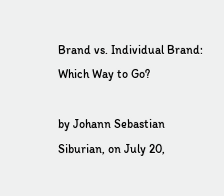Brand vs. Individual Brand: Which Way to Go?

by Johann Sebastian Siburian, on July 20,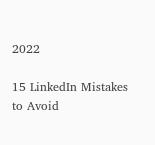2022

15 LinkedIn Mistakes to Avoid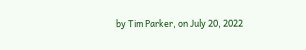by Tim Parker, on July 20, 2022